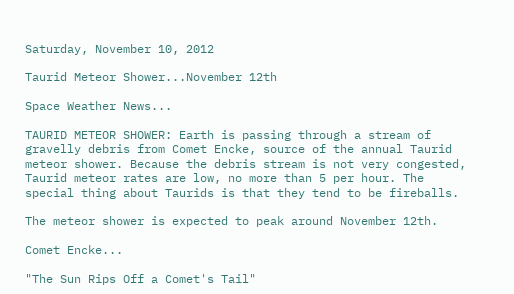Saturday, November 10, 2012

Taurid Meteor Shower...November 12th

Space Weather News...

TAURID METEOR SHOWER: Earth is passing through a stream of gravelly debris from Comet Encke, source of the annual Taurid meteor shower. Because the debris stream is not very congested, Taurid meteor rates are low, no more than 5 per hour. The special thing about Taurids is that they tend to be fireballs.

The meteor shower is expected to peak around November 12th.

Comet Encke...

"The Sun Rips Off a Comet's Tail"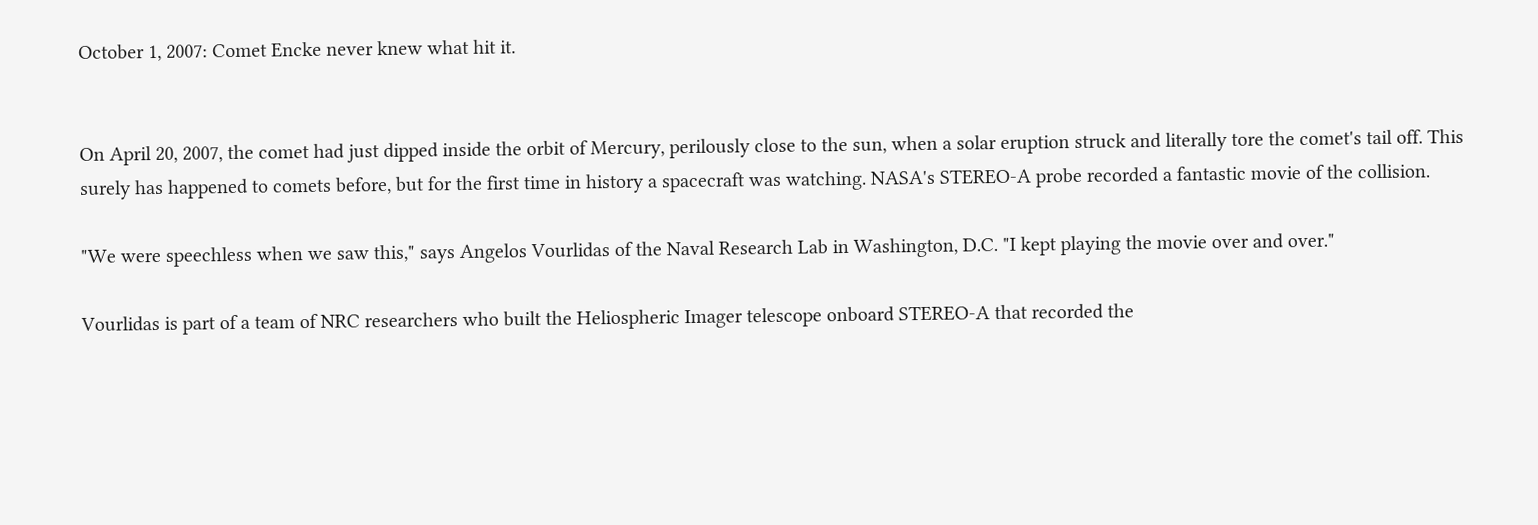October 1, 2007: Comet Encke never knew what hit it.


On April 20, 2007, the comet had just dipped inside the orbit of Mercury, perilously close to the sun, when a solar eruption struck and literally tore the comet's tail off. This surely has happened to comets before, but for the first time in history a spacecraft was watching. NASA's STEREO-A probe recorded a fantastic movie of the collision.

"We were speechless when we saw this," says Angelos Vourlidas of the Naval Research Lab in Washington, D.C. "I kept playing the movie over and over."

Vourlidas is part of a team of NRC researchers who built the Heliospheric Imager telescope onboard STEREO-A that recorded the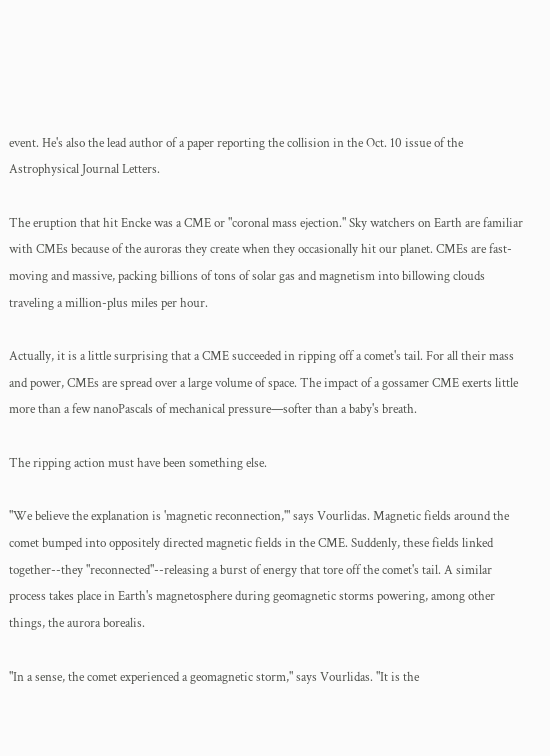event. He's also the lead author of a paper reporting the collision in the Oct. 10 issue of the Astrophysical Journal Letters.

The eruption that hit Encke was a CME or "coronal mass ejection." Sky watchers on Earth are familiar with CMEs because of the auroras they create when they occasionally hit our planet. CMEs are fast-moving and massive, packing billions of tons of solar gas and magnetism into billowing clouds traveling a million-plus miles per hour.

Actually, it is a little surprising that a CME succeeded in ripping off a comet's tail. For all their mass and power, CMEs are spread over a large volume of space. The impact of a gossamer CME exerts little more than a few nanoPascals of mechanical pressure—softer than a baby's breath.

The ripping action must have been something else.

"We believe the explanation is 'magnetic reconnection,'" says Vourlidas. Magnetic fields around the comet bumped into oppositely directed magnetic fields in the CME. Suddenly, these fields linked together--they "reconnected"--releasing a burst of energy that tore off the comet's tail. A similar process takes place in Earth's magnetosphere during geomagnetic storms powering, among other things, the aurora borealis.

"In a sense, the comet experienced a geomagnetic storm," says Vourlidas. "It is the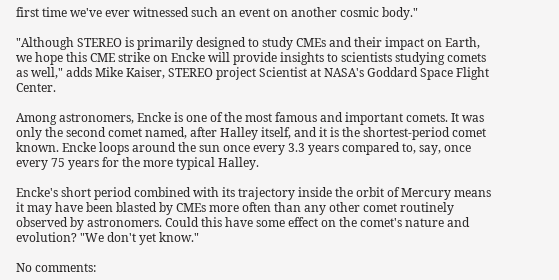first time we've ever witnessed such an event on another cosmic body."

"Although STEREO is primarily designed to study CMEs and their impact on Earth, we hope this CME strike on Encke will provide insights to scientists studying comets as well," adds Mike Kaiser, STEREO project Scientist at NASA's Goddard Space Flight Center.

Among astronomers, Encke is one of the most famous and important comets. It was only the second comet named, after Halley itself, and it is the shortest-period comet known. Encke loops around the sun once every 3.3 years compared to, say, once every 75 years for the more typical Halley.

Encke's short period combined with its trajectory inside the orbit of Mercury means it may have been blasted by CMEs more often than any other comet routinely observed by astronomers. Could this have some effect on the comet's nature and evolution? "We don't yet know."

No comments: